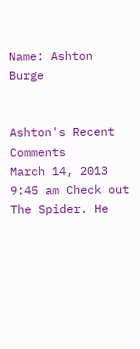Name: Ashton Burge


Ashton's Recent Comments
March 14, 2013 9:45 am Check out The Spider. He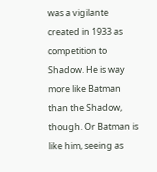was a vigilante created in 1933 as competition to Shadow. He is way more like Batman than the Shadow, though. Or Batman is like him, seeing as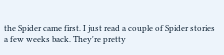the Spider came first. I just read a couple of Spider stories a few weeks back. They're pretty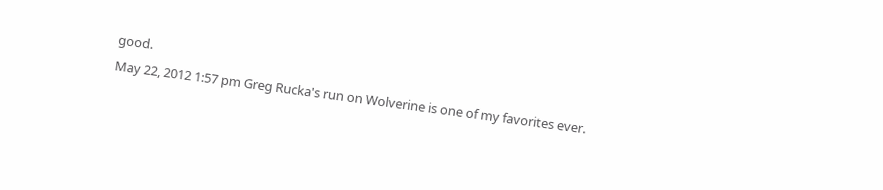good.
May 22, 2012 1:57 pm Greg Rucka's run on Wolverine is one of my favorites ever.